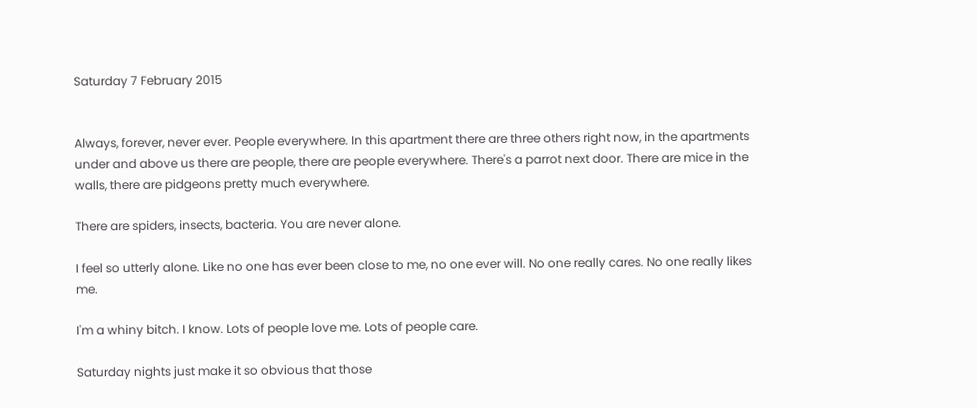Saturday 7 February 2015


Always, forever, never ever. People everywhere. In this apartment there are three others right now, in the apartments under and above us there are people, there are people everywhere. There's a parrot next door. There are mice in the walls, there are pidgeons pretty much everywhere.

There are spiders, insects, bacteria. You are never alone.

I feel so utterly alone. Like no one has ever been close to me, no one ever will. No one really cares. No one really likes me.

I'm a whiny bitch. I know. Lots of people love me. Lots of people care.

Saturday nights just make it so obvious that those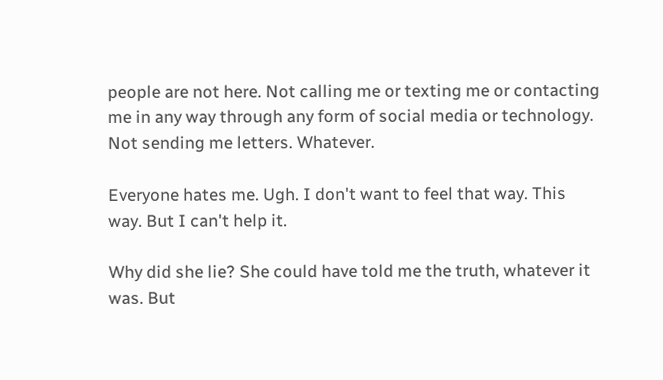people are not here. Not calling me or texting me or contacting me in any way through any form of social media or technology. Not sending me letters. Whatever.

Everyone hates me. Ugh. I don't want to feel that way. This way. But I can't help it.

Why did she lie? She could have told me the truth, whatever it was. But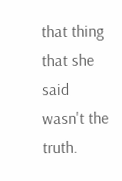that thing that she said wasn't the truth.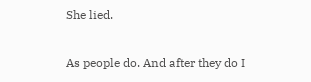She lied.

As people do. And after they do I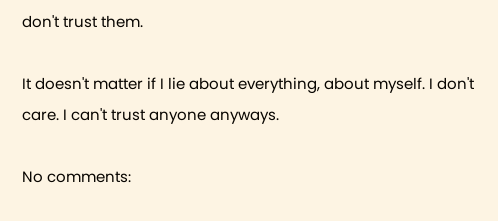don't trust them.

It doesn't matter if I lie about everything, about myself. I don't care. I can't trust anyone anyways.

No comments: